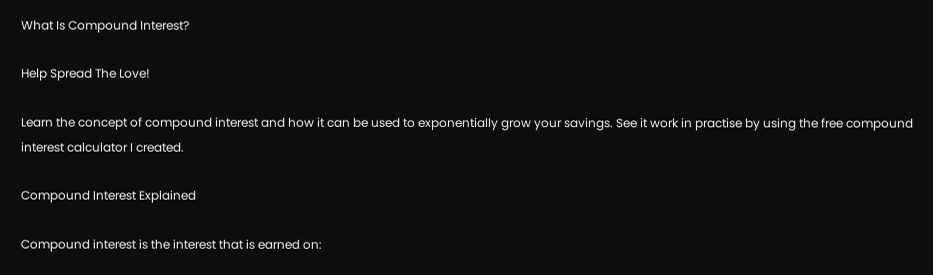What Is Compound Interest?

Help Spread The Love!

Learn the concept of compound interest and how it can be used to exponentially grow your savings. See it work in practise by using the free compound interest calculator I created.

Compound Interest Explained

Compound interest is the interest that is earned on: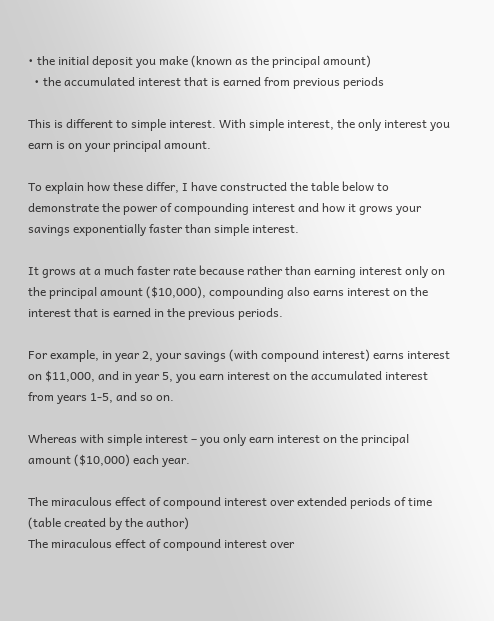• the initial deposit you make (known as the principal amount)
  • the accumulated interest that is earned from previous periods

This is different to simple interest. With simple interest, the only interest you earn is on your principal amount.

To explain how these differ, I have constructed the table below to demonstrate the power of compounding interest and how it grows your savings exponentially faster than simple interest.

It grows at a much faster rate because rather than earning interest only on the principal amount ($10,000), compounding also earns interest on the interest that is earned in the previous periods.

For example, in year 2, your savings (with compound interest) earns interest on $11,000, and in year 5, you earn interest on the accumulated interest from years 1-5, and so on.

Whereas with simple interest – you only earn interest on the principal amount ($10,000) each year.

The miraculous effect of compound interest over extended periods of time (table created by the author)
The miraculous effect of compound interest over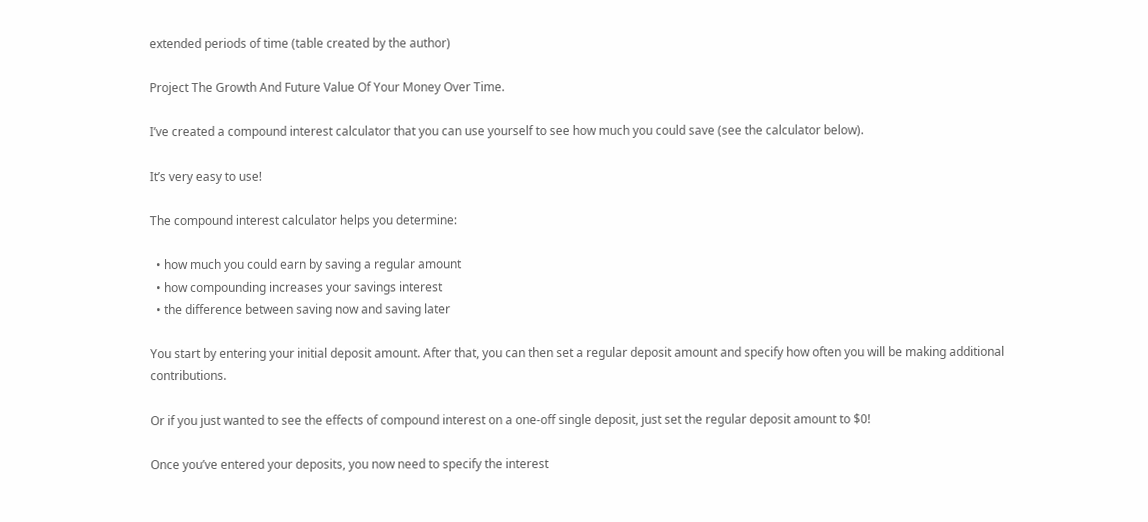extended periods of time (table created by the author)

Project The Growth And Future Value Of Your Money Over Time.

I’ve created a compound interest calculator that you can use yourself to see how much you could save (see the calculator below).

It’s very easy to use!

The compound interest calculator helps you determine:

  • how much you could earn by saving a regular amount
  • how compounding increases your savings interest
  • the difference between saving now and saving later

You start by entering your initial deposit amount. After that, you can then set a regular deposit amount and specify how often you will be making additional contributions.

Or if you just wanted to see the effects of compound interest on a one-off single deposit, just set the regular deposit amount to $0!

Once you’ve entered your deposits, you now need to specify the interest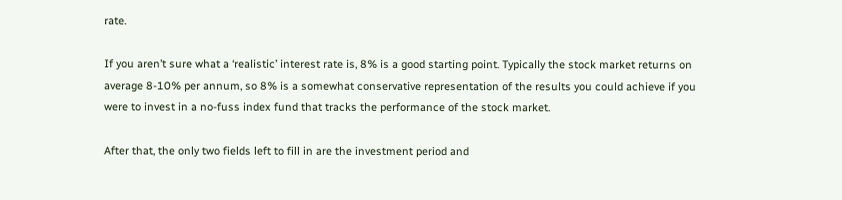rate.

If you aren’t sure what a ‘realistic’ interest rate is, 8% is a good starting point. Typically the stock market returns on average 8-10% per annum, so 8% is a somewhat conservative representation of the results you could achieve if you were to invest in a no-fuss index fund that tracks the performance of the stock market.

After that, the only two fields left to fill in are the investment period and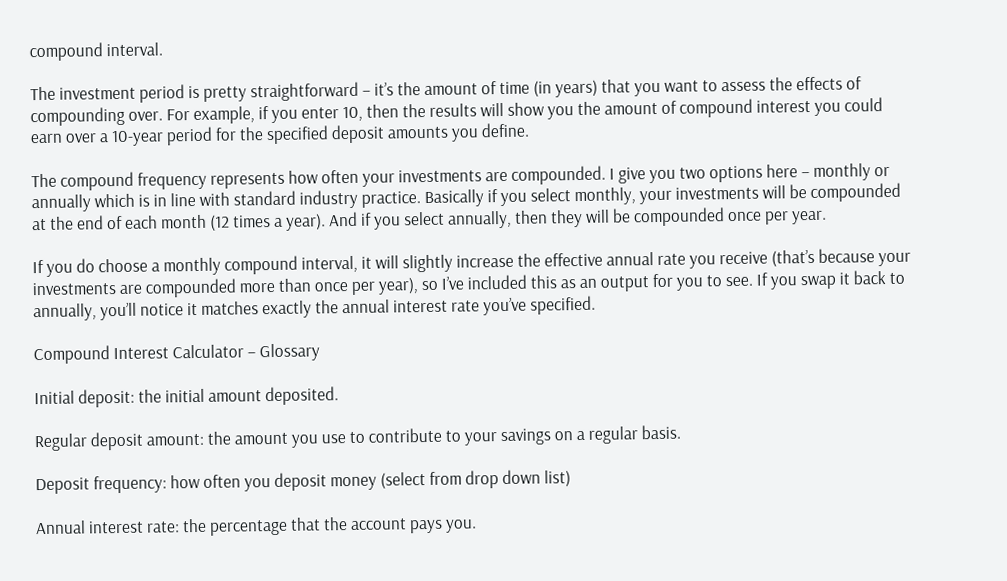compound interval.

The investment period is pretty straightforward – it’s the amount of time (in years) that you want to assess the effects of compounding over. For example, if you enter 10, then the results will show you the amount of compound interest you could earn over a 10-year period for the specified deposit amounts you define.

The compound frequency represents how often your investments are compounded. I give you two options here – monthly or annually which is in line with standard industry practice. Basically if you select monthly, your investments will be compounded at the end of each month (12 times a year). And if you select annually, then they will be compounded once per year.

If you do choose a monthly compound interval, it will slightly increase the effective annual rate you receive (that’s because your investments are compounded more than once per year), so I’ve included this as an output for you to see. If you swap it back to annually, you’ll notice it matches exactly the annual interest rate you’ve specified.

Compound Interest Calculator – Glossary

Initial deposit: the initial amount deposited.

Regular deposit amount: the amount you use to contribute to your savings on a regular basis.

Deposit frequency: how often you deposit money (select from drop down list)

Annual interest rate: the percentage that the account pays you.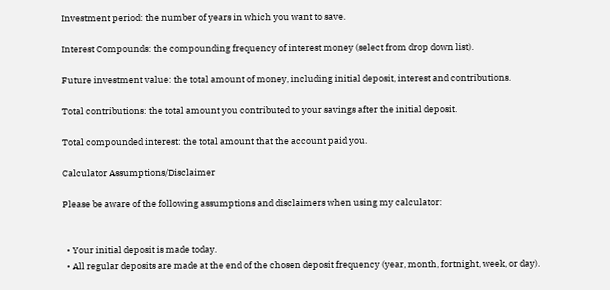Investment period: the number of years in which you want to save.

Interest Compounds: the compounding frequency of interest money (select from drop down list).

Future investment value: the total amount of money, including initial deposit, interest and contributions.

Total contributions: the total amount you contributed to your savings after the initial deposit.

Total compounded interest: the total amount that the account paid you.

Calculator Assumptions/Disclaimer

Please be aware of the following assumptions and disclaimers when using my calculator:


  • Your initial deposit is made today.
  • All regular deposits are made at the end of the chosen deposit frequency (year, month, fortnight, week, or day).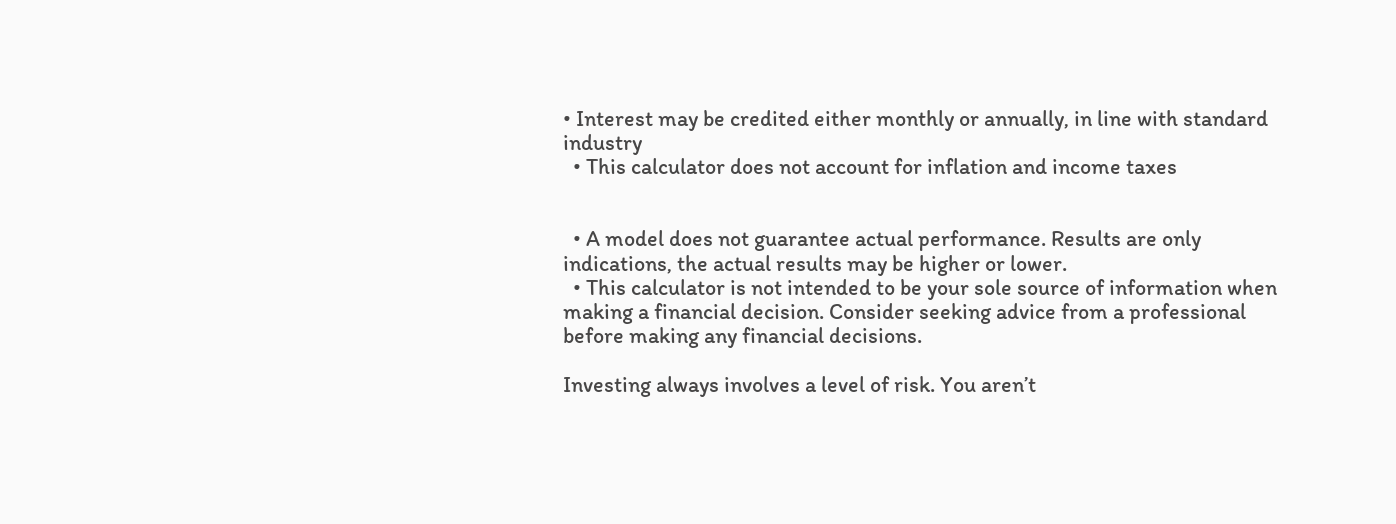• Interest may be credited either monthly or annually, in line with standard industry
  • This calculator does not account for inflation and income taxes


  • A model does not guarantee actual performance. Results are only indications, the actual results may be higher or lower.
  • This calculator is not intended to be your sole source of information when making a financial decision. Consider seeking advice from a professional before making any financial decisions.

Investing always involves a level of risk. You aren’t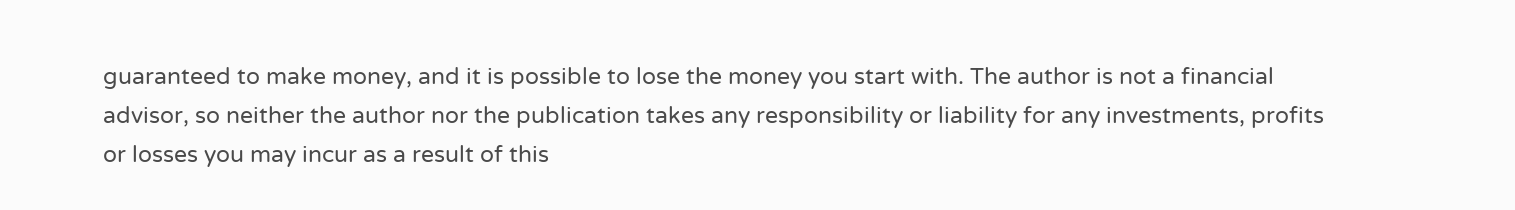guaranteed to make money, and it is possible to lose the money you start with. The author is not a financial advisor, so neither the author nor the publication takes any responsibility or liability for any investments, profits or losses you may incur as a result of this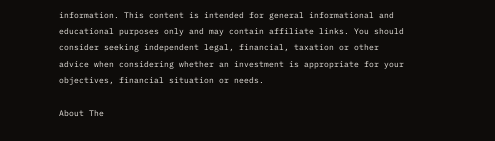information. This content is intended for general informational and educational purposes only and may contain affiliate links. You should consider seeking independent legal, financial, taxation or other advice when considering whether an investment is appropriate for your objectives, financial situation or needs.

About The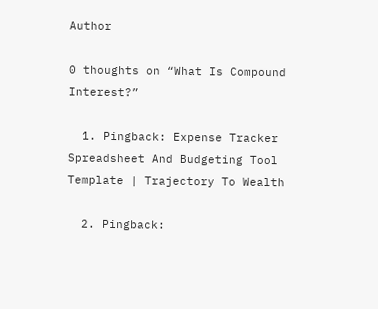Author

0 thoughts on “What Is Compound Interest?”

  1. Pingback: Expense Tracker Spreadsheet And Budgeting Tool Template | Trajectory To Wealth

  2. Pingback: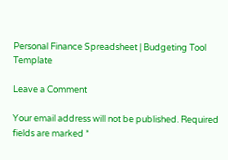Personal Finance Spreadsheet | Budgeting Tool Template

Leave a Comment

Your email address will not be published. Required fields are marked *